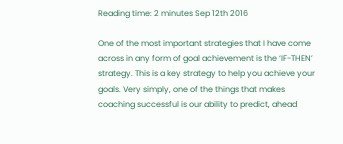Reading time: 2 minutes Sep 12th 2016

One of the most important strategies that I have come across in any form of goal achievement is the ‘IF-THEN’ strategy. This is a key strategy to help you achieve your goals. Very simply, one of the things that makes coaching successful is our ability to predict, ahead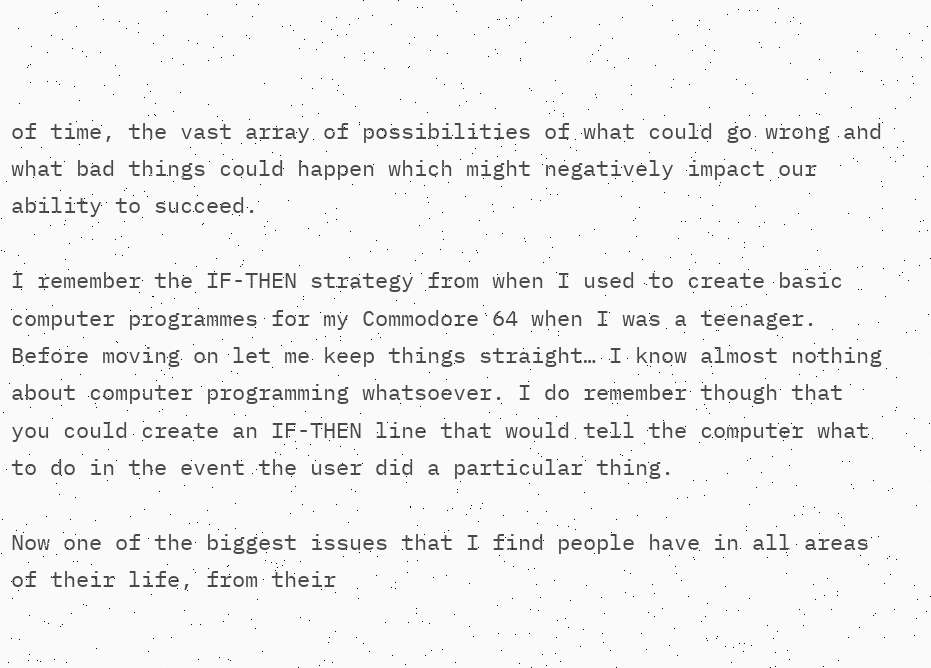of time, the vast array of possibilities of what could go wrong and what bad things could happen which might negatively impact our ability to succeed.

I remember the IF-THEN strategy from when I used to create basic computer programmes for my Commodore 64 when I was a teenager. Before moving on let me keep things straight… I know almost nothing about computer programming whatsoever. I do remember though that you could create an IF-THEN line that would tell the computer what to do in the event the user did a particular thing.

Now one of the biggest issues that I find people have in all areas of their life, from their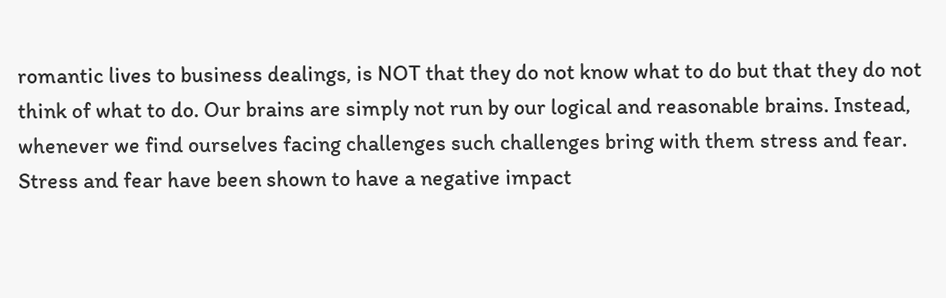romantic lives to business dealings, is NOT that they do not know what to do but that they do not think of what to do. Our brains are simply not run by our logical and reasonable brains. Instead, whenever we find ourselves facing challenges such challenges bring with them stress and fear. Stress and fear have been shown to have a negative impact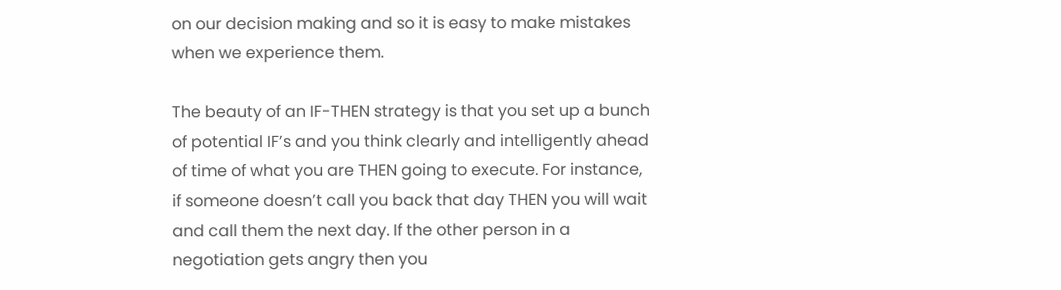on our decision making and so it is easy to make mistakes when we experience them.

The beauty of an IF-THEN strategy is that you set up a bunch of potential IF’s and you think clearly and intelligently ahead of time of what you are THEN going to execute. For instance, if someone doesn’t call you back that day THEN you will wait and call them the next day. If the other person in a negotiation gets angry then you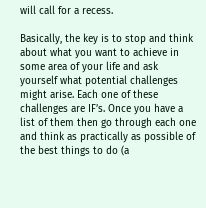will call for a recess.

Basically, the key is to stop and think about what you want to achieve in some area of your life and ask yourself what potential challenges might arise. Each one of these challenges are IF’s. Once you have a list of them then go through each one and think as practically as possible of the best things to do (a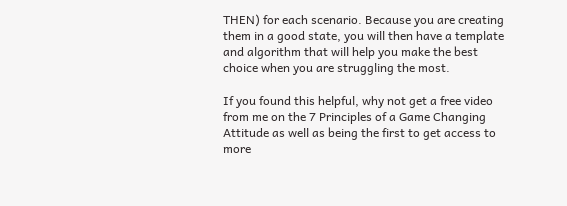THEN) for each scenario. Because you are creating them in a good state, you will then have a template and algorithm that will help you make the best choice when you are struggling the most.

If you found this helpful, why not get a free video from me on the 7 Principles of a Game Changing Attitude as well as being the first to get access to more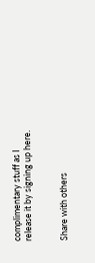complimentary stuff as I release it by signing up here.


Share with others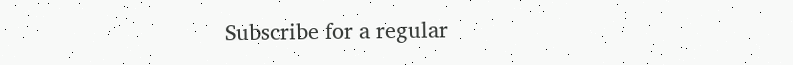Subscribe for a regular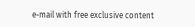e-mail with free exclusive content